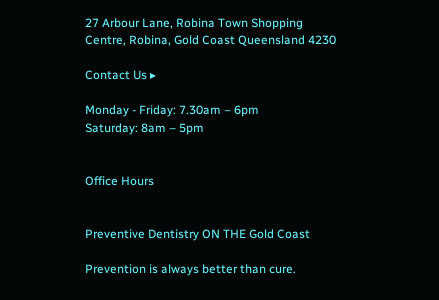27 Arbour Lane, Robina Town Shopping
Centre, Robina, Gold Coast Queensland 4230

Contact Us ▸

Monday - Friday: 7.30am – 6pm
Saturday: 8am – 5pm


Office Hours


Preventive Dentistry ON THE Gold Coast

Prevention is always better than cure.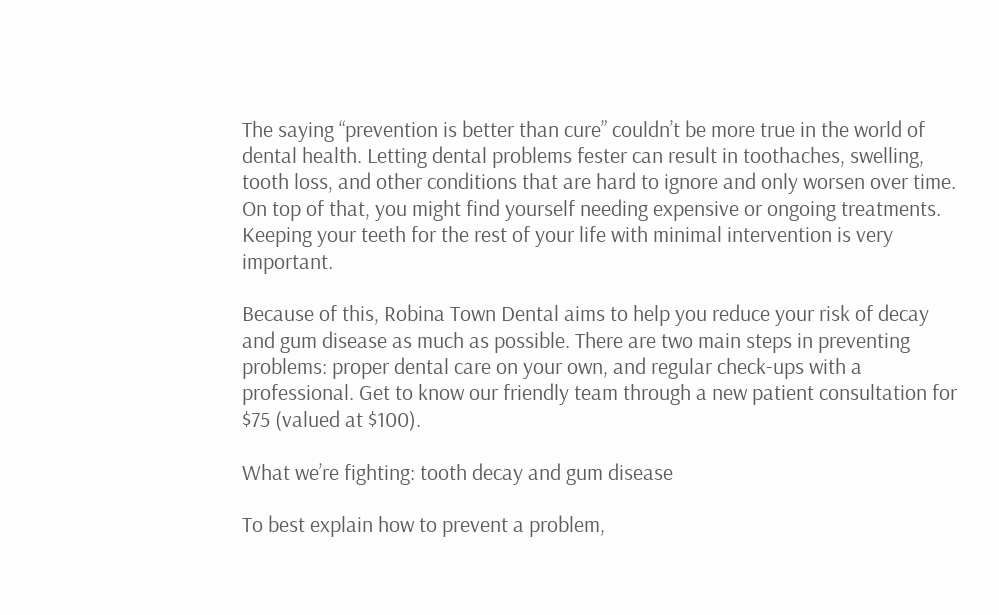The saying “prevention is better than cure” couldn’t be more true in the world of dental health. Letting dental problems fester can result in toothaches, swelling, tooth loss, and other conditions that are hard to ignore and only worsen over time. On top of that, you might find yourself needing expensive or ongoing treatments. Keeping your teeth for the rest of your life with minimal intervention is very important.

Because of this, Robina Town Dental aims to help you reduce your risk of decay and gum disease as much as possible. There are two main steps in preventing problems: proper dental care on your own, and regular check-ups with a professional. Get to know our friendly team through a new patient consultation for $75 (valued at $100).

What we’re fighting: tooth decay and gum disease

To best explain how to prevent a problem,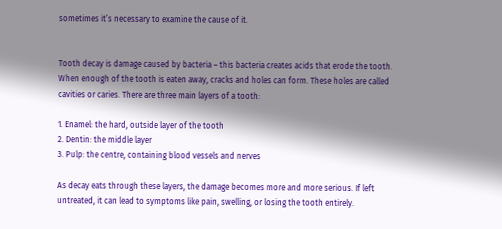sometimes it’s necessary to examine the cause of it.


Tooth decay is damage caused by bacteria – this bacteria creates acids that erode the tooth. When enough of the tooth is eaten away, cracks and holes can form. These holes are called cavities or caries. There are three main layers of a tooth:

1. Enamel: the hard, outside layer of the tooth
2. Dentin: the middle layer
3. Pulp: the centre, containing blood vessels and nerves

As decay eats through these layers, the damage becomes more and more serious. If left untreated, it can lead to symptoms like pain, swelling, or losing the tooth entirely.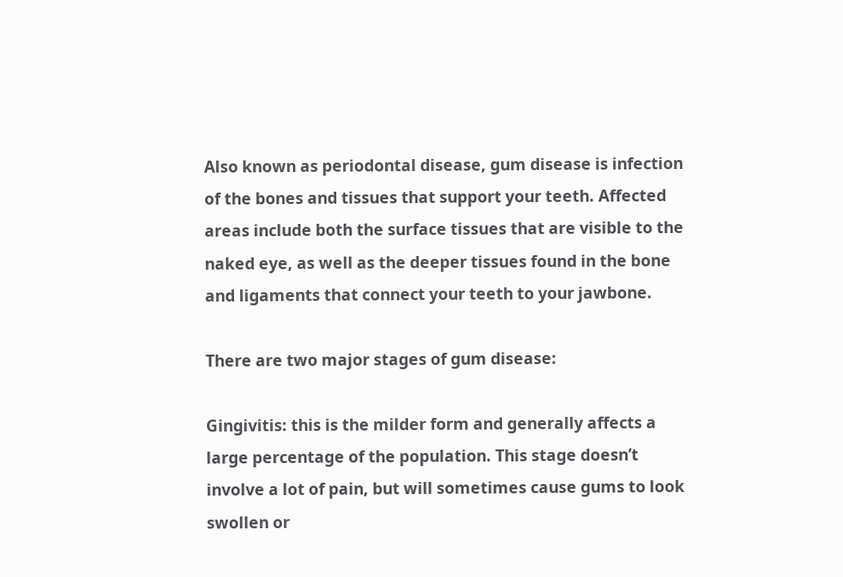Also known as periodontal disease, gum disease is infection of the bones and tissues that support your teeth. Affected areas include both the surface tissues that are visible to the naked eye, as well as the deeper tissues found in the bone and ligaments that connect your teeth to your jawbone.

There are two major stages of gum disease:

Gingivitis: this is the milder form and generally affects a large percentage of the population. This stage doesn’t involve a lot of pain, but will sometimes cause gums to look swollen or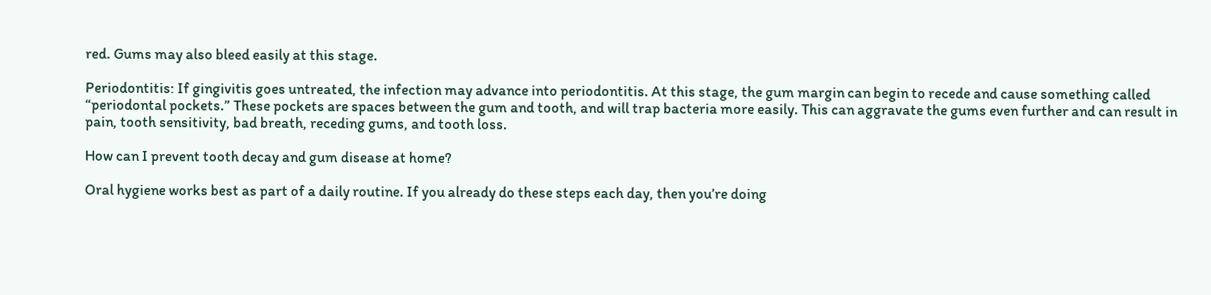red. Gums may also bleed easily at this stage.

Periodontitis: If gingivitis goes untreated, the infection may advance into periodontitis. At this stage, the gum margin can begin to recede and cause something called “periodontal pockets.” These pockets are spaces between the gum and tooth, and will trap bacteria more easily. This can aggravate the gums even further and can result in pain, tooth sensitivity, bad breath, receding gums, and tooth loss.

How can I prevent tooth decay and gum disease at home?

Oral hygiene works best as part of a daily routine. If you already do these steps each day, then you’re doing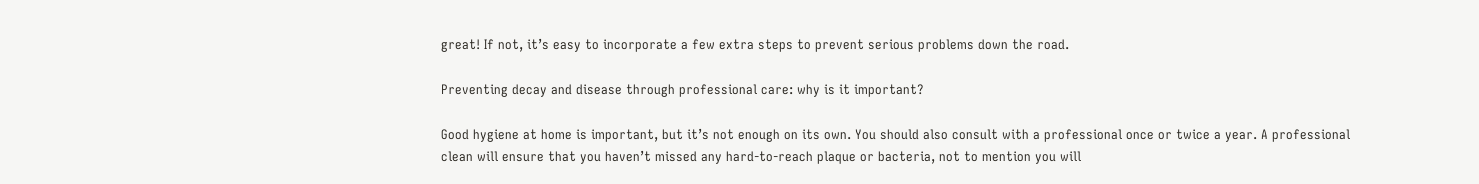great! If not, it’s easy to incorporate a few extra steps to prevent serious problems down the road.

Preventing decay and disease through professional care: why is it important?

Good hygiene at home is important, but it’s not enough on its own. You should also consult with a professional once or twice a year. A professional clean will ensure that you haven’t missed any hard-to-reach plaque or bacteria, not to mention you will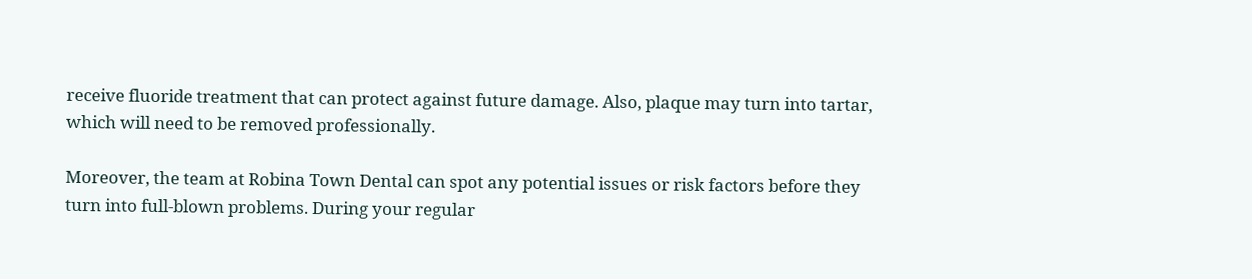receive fluoride treatment that can protect against future damage. Also, plaque may turn into tartar, which will need to be removed professionally.

Moreover, the team at Robina Town Dental can spot any potential issues or risk factors before they turn into full-blown problems. During your regular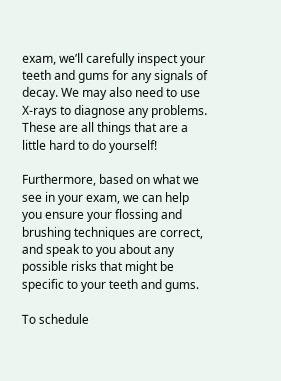exam, we’ll carefully inspect your teeth and gums for any signals of decay. We may also need to use X-rays to diagnose any problems. These are all things that are a little hard to do yourself!

Furthermore, based on what we see in your exam, we can help you ensure your flossing and brushing techniques are correct, and speak to you about any possible risks that might be specific to your teeth and gums.

To schedule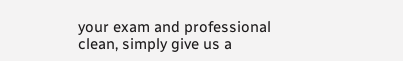your exam and professional clean, simply give us a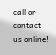call or contact us online!